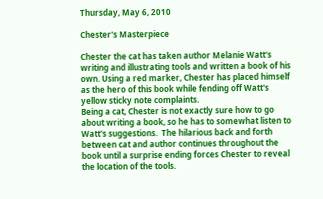Thursday, May 6, 2010

Chester's Masterpiece

Chester the cat has taken author Melanie Watt's writing and illustrating tools and written a book of his own. Using a red marker, Chester has placed himself as the hero of this book while fending off Watt's yellow sticky note complaints.
Being a cat, Chester is not exactly sure how to go about writing a book, so he has to somewhat listen to Watt's suggestions.  The hilarious back and forth between cat and author continues throughout the book until a surprise ending forces Chester to reveal the location of the tools.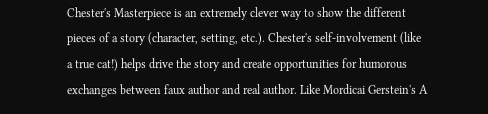Chester's Masterpiece is an extremely clever way to show the different pieces of a story (character, setting, etc.). Chester's self-involvement (like a true cat!) helps drive the story and create opportunities for humorous exchanges between faux author and real author. Like Mordicai Gerstein's A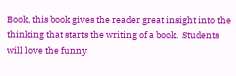Book, this book gives the reader great insight into the thinking that starts the writing of a book.  Students will love the funny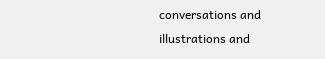conversations and illustrations and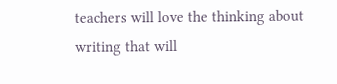teachers will love the thinking about writing that will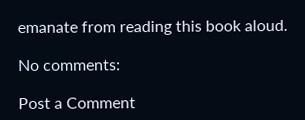emanate from reading this book aloud.

No comments:

Post a Comment